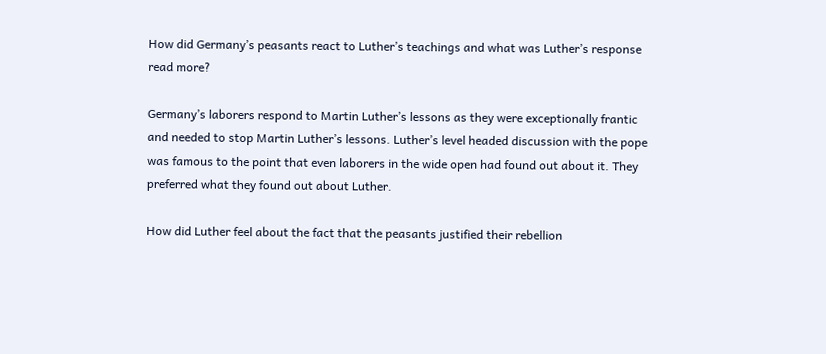How did Germany’s peasants react to Luther’s teachings and what was Luther’s response read more?

Germany’s laborers respond to Martin Luther’s lessons as they were exceptionally frantic and needed to stop Martin Luther’s lessons. Luther’s level headed discussion with the pope was famous to the point that even laborers in the wide open had found out about it. They preferred what they found out about Luther.

How did Luther feel about the fact that the peasants justified their rebellion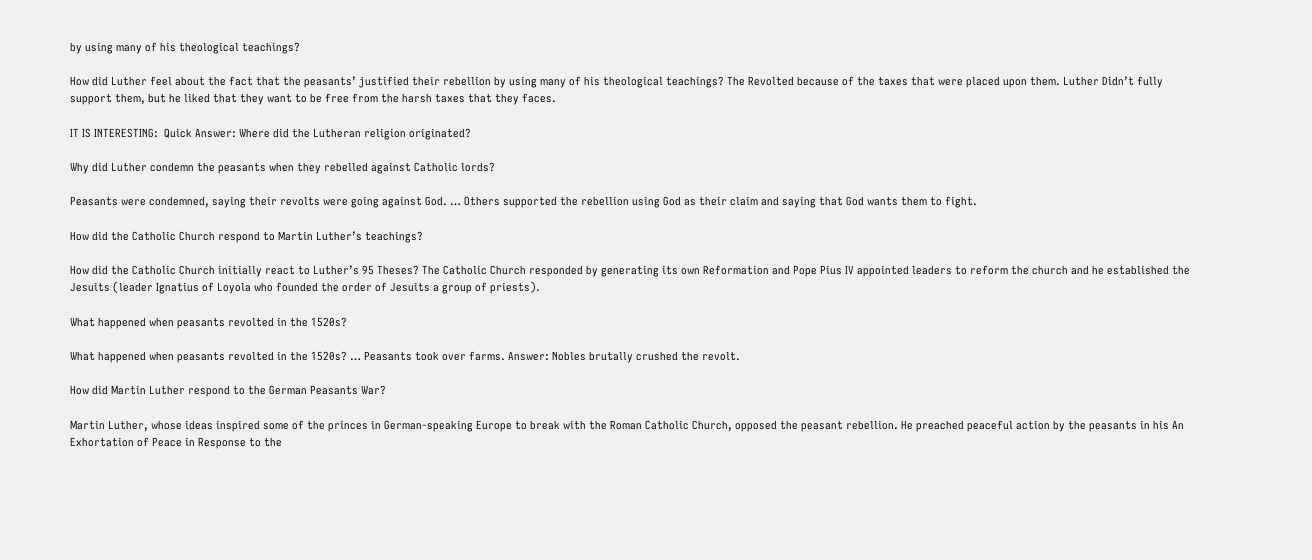by using many of his theological teachings?

How did Luther feel about the fact that the peasants’ justified their rebellion by using many of his theological teachings? The Revolted because of the taxes that were placed upon them. Luther Didn’t fully support them, but he liked that they want to be free from the harsh taxes that they faces.

IT IS INTERESTING:  Quick Answer: Where did the Lutheran religion originated?

Why did Luther condemn the peasants when they rebelled against Catholic lords?

Peasants were condemned, saying their revolts were going against God. … Others supported the rebellion using God as their claim and saying that God wants them to fight.

How did the Catholic Church respond to Martin Luther’s teachings?

How did the Catholic Church initially react to Luther’s 95 Theses? The Catholic Church responded by generating its own Reformation and Pope Pius IV appointed leaders to reform the church and he established the Jesuits (leader Ignatius of Loyola who founded the order of Jesuits a group of priests).

What happened when peasants revolted in the 1520s?

What happened when peasants revolted in the 1520s? … Peasants took over farms. Answer: Nobles brutally crushed the revolt.

How did Martin Luther respond to the German Peasants War?

Martin Luther, whose ideas inspired some of the princes in German-speaking Europe to break with the Roman Catholic Church, opposed the peasant rebellion. He preached peaceful action by the peasants in his An Exhortation of Peace in Response to the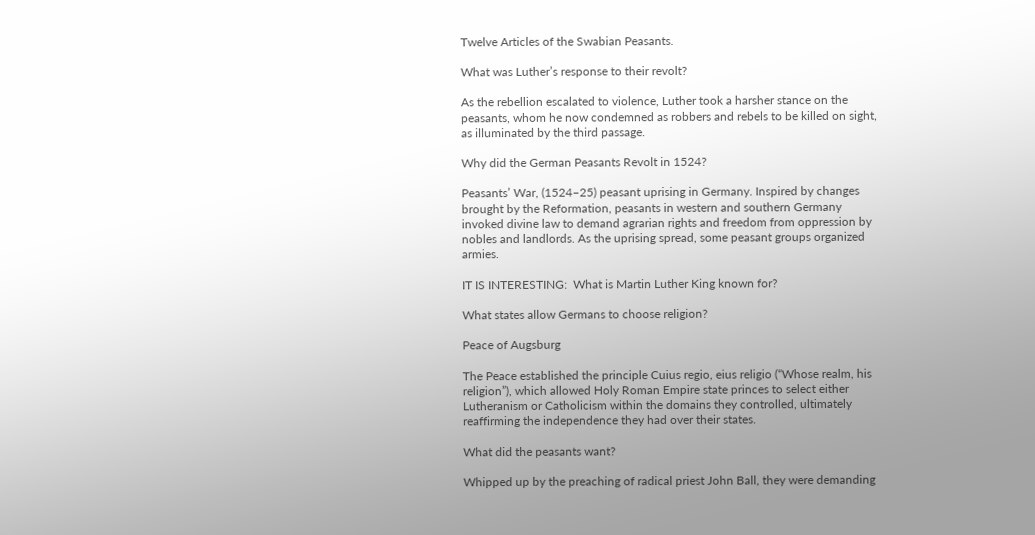Twelve Articles of the Swabian Peasants.

What was Luther’s response to their revolt?

As the rebellion escalated to violence, Luther took a harsher stance on the peasants, whom he now condemned as robbers and rebels to be killed on sight, as illuminated by the third passage.

Why did the German Peasants Revolt in 1524?

Peasants’ War, (1524–25) peasant uprising in Germany. Inspired by changes brought by the Reformation, peasants in western and southern Germany invoked divine law to demand agrarian rights and freedom from oppression by nobles and landlords. As the uprising spread, some peasant groups organized armies.

IT IS INTERESTING:  What is Martin Luther King known for?

What states allow Germans to choose religion?

Peace of Augsburg

The Peace established the principle Cuius regio, eius religio (“Whose realm, his religion”), which allowed Holy Roman Empire state princes to select either Lutheranism or Catholicism within the domains they controlled, ultimately reaffirming the independence they had over their states.

What did the peasants want?

Whipped up by the preaching of radical priest John Ball, they were demanding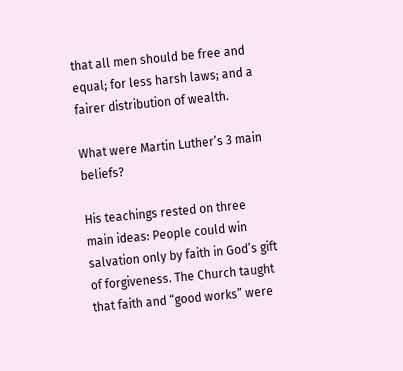that all men should be free and equal; for less harsh laws; and a fairer distribution of wealth.

What were Martin Luther’s 3 main beliefs?

His teachings rested on three main ideas: People could win salvation only by faith in God’s gift of forgiveness. The Church taught that faith and “good works” were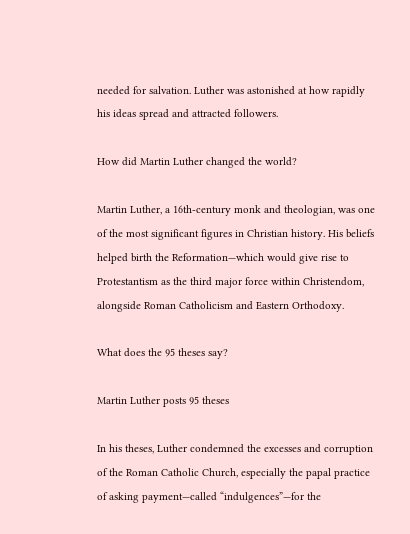needed for salvation. Luther was astonished at how rapidly his ideas spread and attracted followers.

How did Martin Luther changed the world?

Martin Luther, a 16th-century monk and theologian, was one of the most significant figures in Christian history. His beliefs helped birth the Reformation—which would give rise to Protestantism as the third major force within Christendom, alongside Roman Catholicism and Eastern Orthodoxy.

What does the 95 theses say?

Martin Luther posts 95 theses

In his theses, Luther condemned the excesses and corruption of the Roman Catholic Church, especially the papal practice of asking payment—called “indulgences”—for the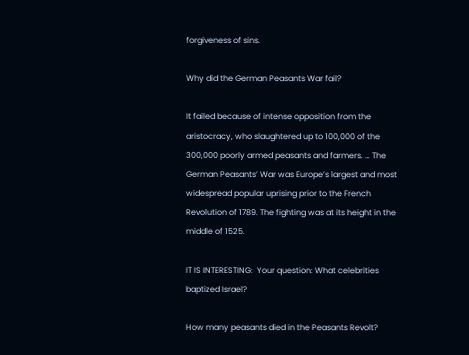forgiveness of sins.

Why did the German Peasants War fail?

It failed because of intense opposition from the aristocracy, who slaughtered up to 100,000 of the 300,000 poorly armed peasants and farmers. … The German Peasants’ War was Europe’s largest and most widespread popular uprising prior to the French Revolution of 1789. The fighting was at its height in the middle of 1525.

IT IS INTERESTING:  Your question: What celebrities baptized Israel?

How many peasants died in the Peasants Revolt?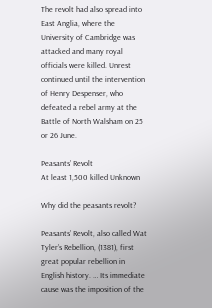The revolt had also spread into East Anglia, where the University of Cambridge was attacked and many royal officials were killed. Unrest continued until the intervention of Henry Despenser, who defeated a rebel army at the Battle of North Walsham on 25 or 26 June.

Peasants’ Revolt
At least 1,500 killed Unknown

Why did the peasants revolt?

Peasants’ Revolt, also called Wat Tyler’s Rebellion, (1381), first great popular rebellion in English history. … Its immediate cause was the imposition of the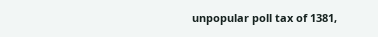unpopular poll tax of 1381,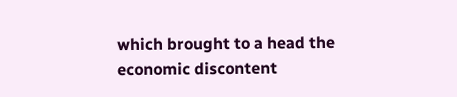which brought to a head the economic discontent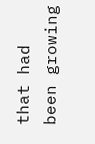that had been growing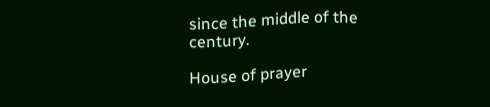since the middle of the century.

House of prayer